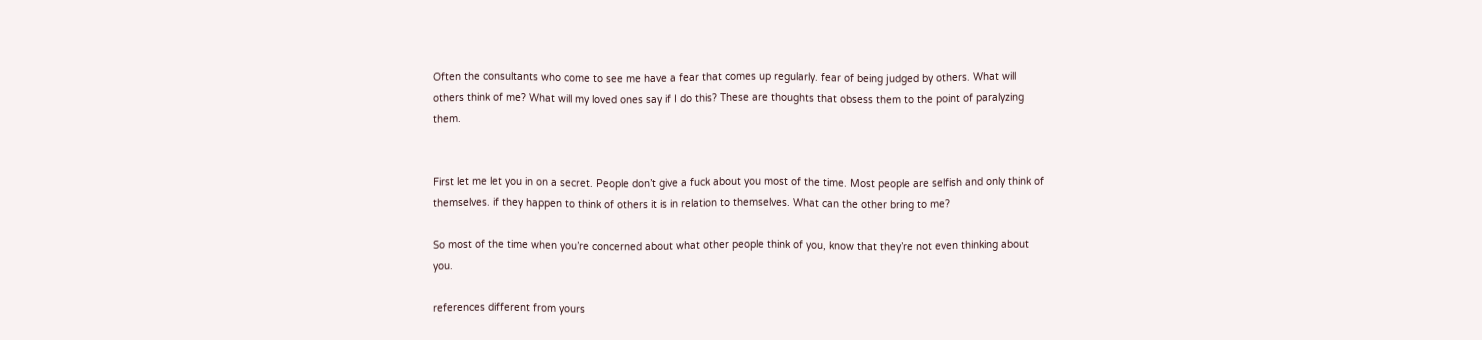Often the consultants who come to see me have a fear that comes up regularly. fear of being judged by others. What will others think of me? What will my loved ones say if I do this? These are thoughts that obsess them to the point of paralyzing them.


First let me let you in on a secret. People don’t give a fuck about you most of the time. Most people are selfish and only think of themselves. if they happen to think of others it is in relation to themselves. What can the other bring to me?

So most of the time when you’re concerned about what other people think of you, know that they’re not even thinking about you.

references different from yours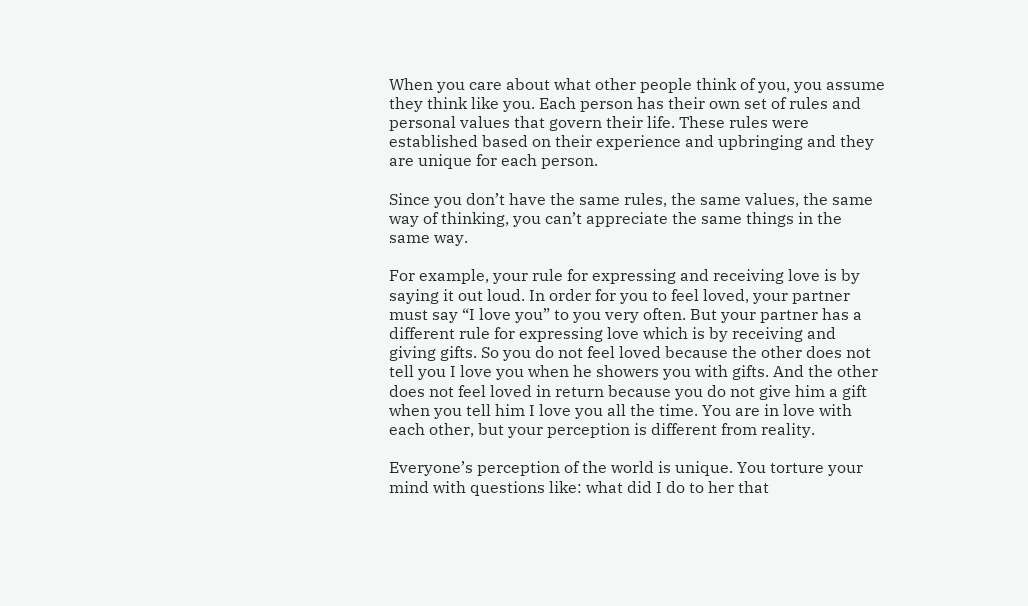When you care about what other people think of you, you assume they think like you. Each person has their own set of rules and personal values that govern their life. These rules were established based on their experience and upbringing and they are unique for each person.

Since you don’t have the same rules, the same values, the same way of thinking, you can’t appreciate the same things in the same way.

For example, your rule for expressing and receiving love is by saying it out loud. In order for you to feel loved, your partner must say “I love you” to you very often. But your partner has a different rule for expressing love which is by receiving and giving gifts. So you do not feel loved because the other does not tell you I love you when he showers you with gifts. And the other does not feel loved in return because you do not give him a gift when you tell him I love you all the time. You are in love with each other, but your perception is different from reality.

Everyone’s perception of the world is unique. You torture your mind with questions like: what did I do to her that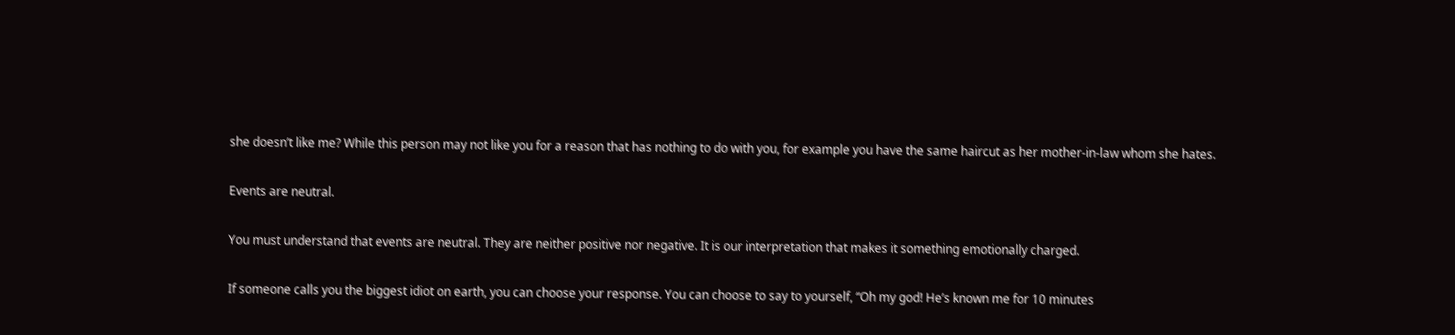she doesn’t like me? While this person may not like you for a reason that has nothing to do with you, for example you have the same haircut as her mother-in-law whom she hates.

Events are neutral.

You must understand that events are neutral. They are neither positive nor negative. It is our interpretation that makes it something emotionally charged.

If someone calls you the biggest idiot on earth, you can choose your response. You can choose to say to yourself, “Oh my god! He’s known me for 10 minutes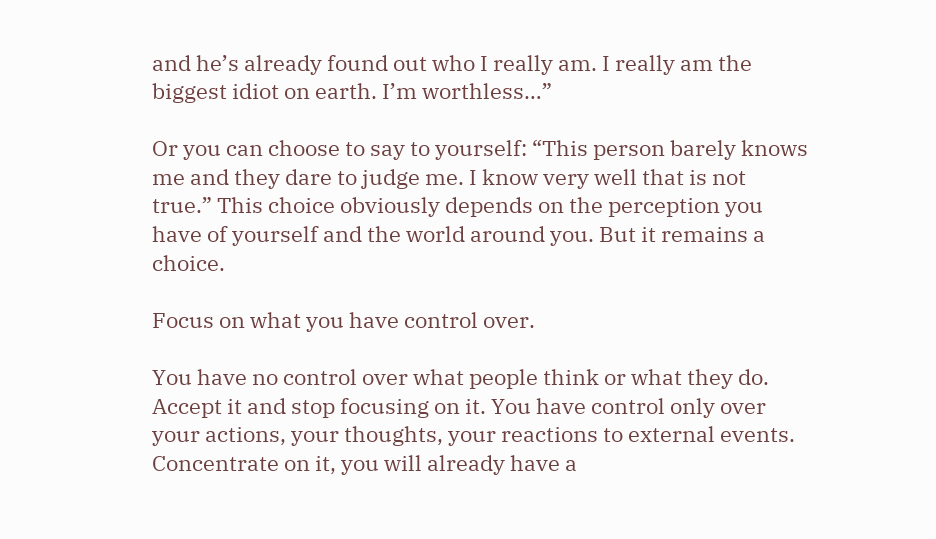and he’s already found out who I really am. I really am the biggest idiot on earth. I’m worthless…”

Or you can choose to say to yourself: “This person barely knows me and they dare to judge me. I know very well that is not true.” This choice obviously depends on the perception you have of yourself and the world around you. But it remains a choice.

Focus on what you have control over.

You have no control over what people think or what they do. Accept it and stop focusing on it. You have control only over your actions, your thoughts, your reactions to external events. Concentrate on it, you will already have a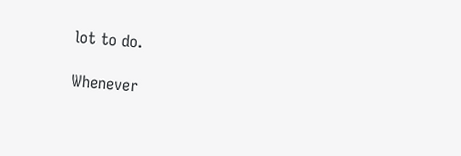lot to do.

Whenever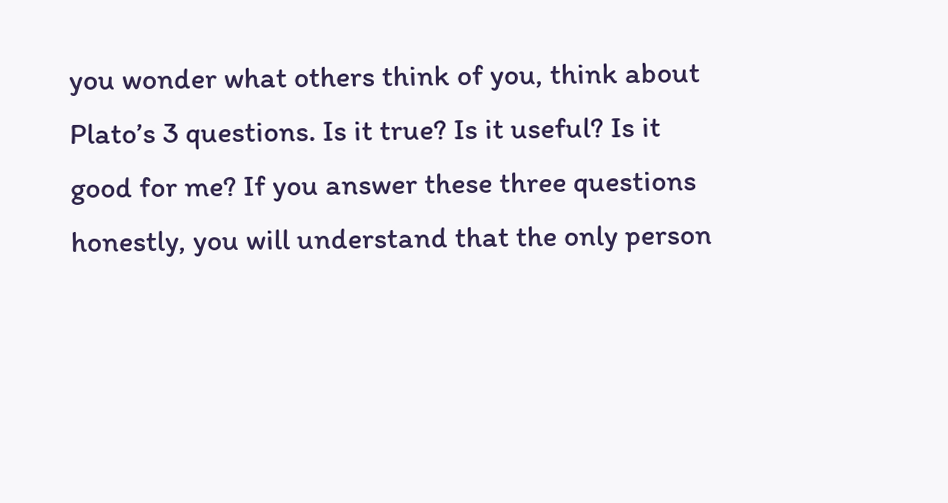you wonder what others think of you, think about Plato’s 3 questions. Is it true? Is it useful? Is it good for me? If you answer these three questions honestly, you will understand that the only person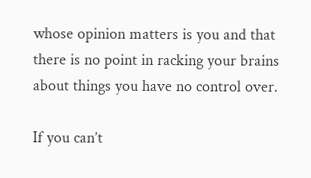whose opinion matters is you and that there is no point in racking your brains about things you have no control over.

If you can’t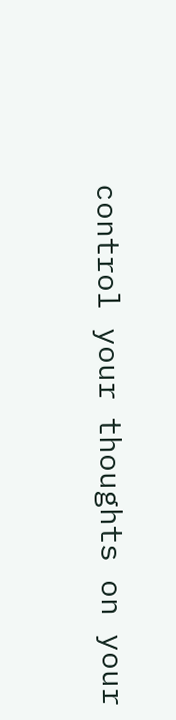control your thoughts on your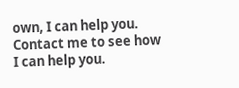own, I can help you. Contact me to see how I can help you.